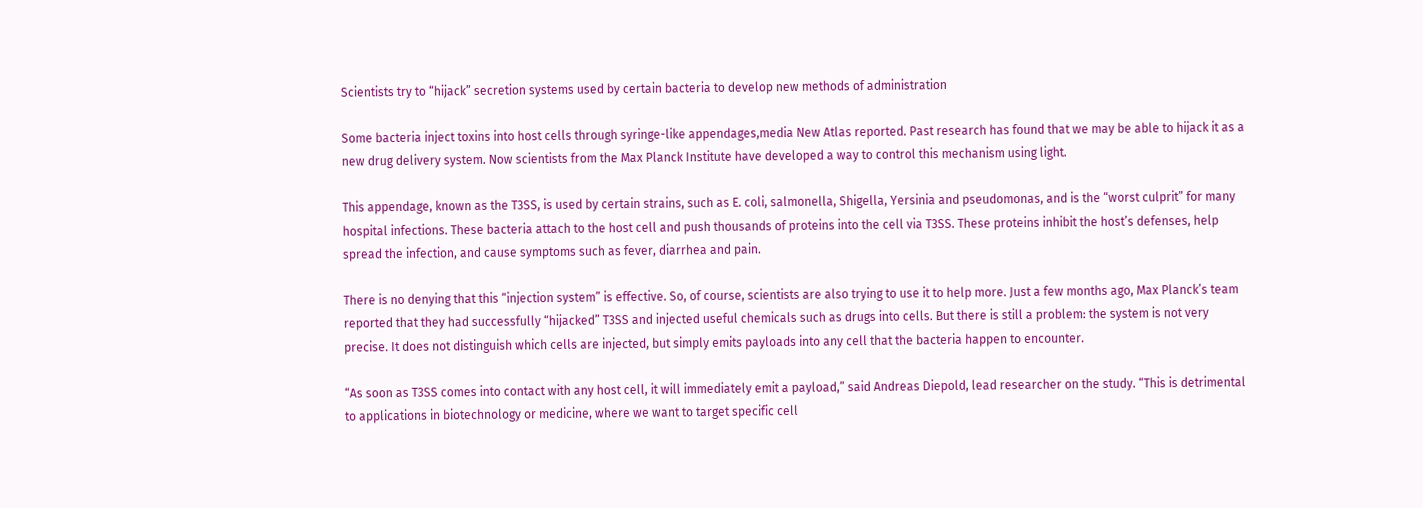Scientists try to “hijack” secretion systems used by certain bacteria to develop new methods of administration

Some bacteria inject toxins into host cells through syringe-like appendages,media New Atlas reported. Past research has found that we may be able to hijack it as a new drug delivery system. Now scientists from the Max Planck Institute have developed a way to control this mechanism using light.

This appendage, known as the T3SS, is used by certain strains, such as E. coli, salmonella, Shigella, Yersinia and pseudomonas, and is the “worst culprit” for many hospital infections. These bacteria attach to the host cell and push thousands of proteins into the cell via T3SS. These proteins inhibit the host’s defenses, help spread the infection, and cause symptoms such as fever, diarrhea and pain.

There is no denying that this “injection system” is effective. So, of course, scientists are also trying to use it to help more. Just a few months ago, Max Planck’s team reported that they had successfully “hijacked” T3SS and injected useful chemicals such as drugs into cells. But there is still a problem: the system is not very precise. It does not distinguish which cells are injected, but simply emits payloads into any cell that the bacteria happen to encounter.

“As soon as T3SS comes into contact with any host cell, it will immediately emit a payload,” said Andreas Diepold, lead researcher on the study. “This is detrimental to applications in biotechnology or medicine, where we want to target specific cell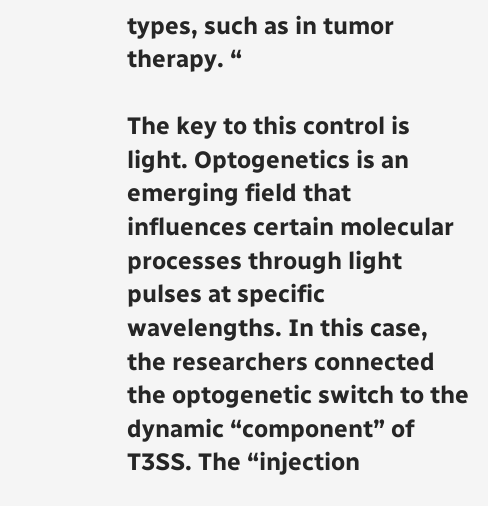types, such as in tumor therapy. “

The key to this control is light. Optogenetics is an emerging field that influences certain molecular processes through light pulses at specific wavelengths. In this case, the researchers connected the optogenetic switch to the dynamic “component” of T3SS. The “injection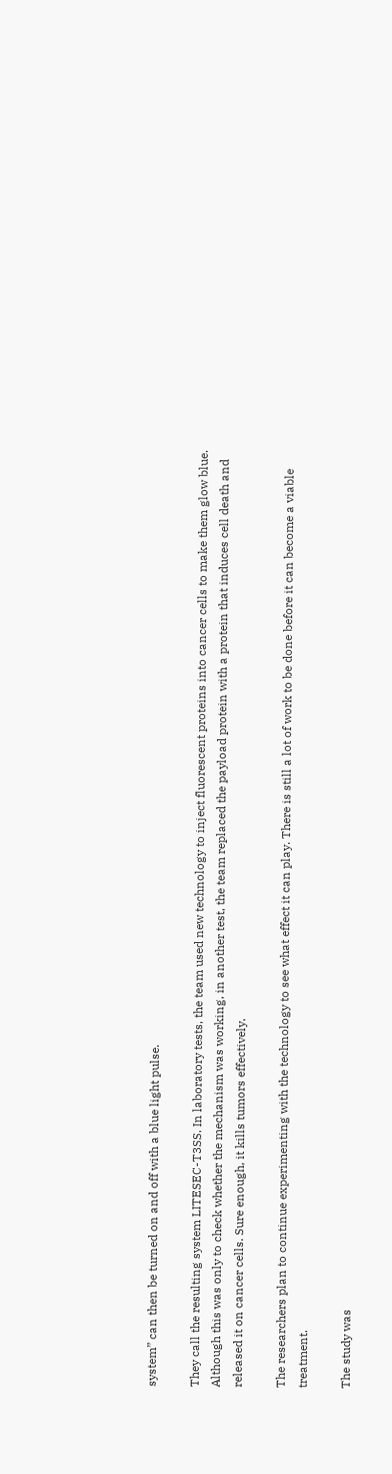system” can then be turned on and off with a blue light pulse.

They call the resulting system LITESEC-T3SS. In laboratory tests, the team used new technology to inject fluorescent proteins into cancer cells to make them glow blue. Although this was only to check whether the mechanism was working, in another test, the team replaced the payload protein with a protein that induces cell death and released it on cancer cells. Sure enough, it kills tumors effectively.

The researchers plan to continue experimenting with the technology to see what effect it can play. There is still a lot of work to be done before it can become a viable treatment.

The study was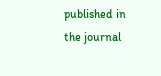published in the journal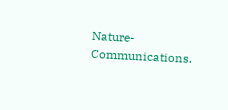Nature-Communications.